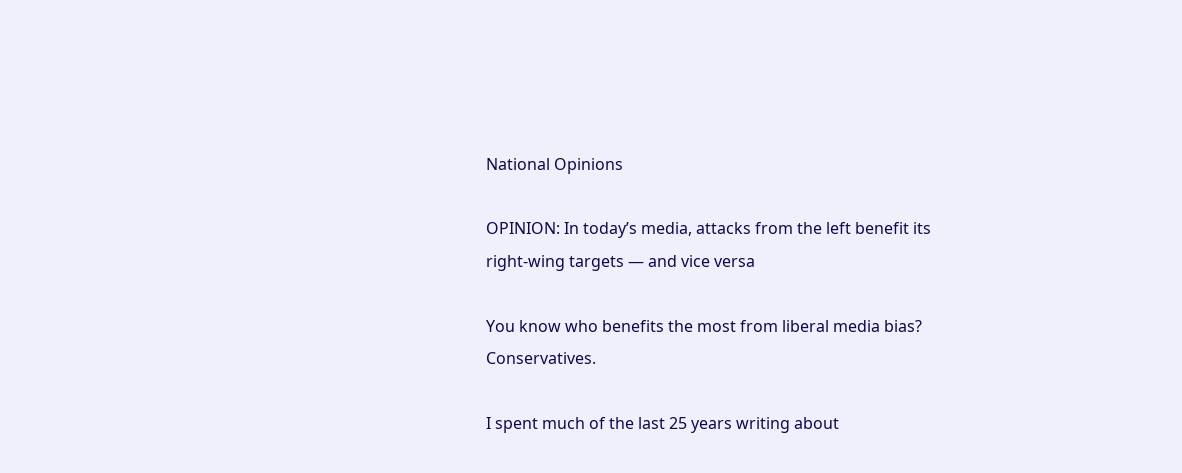National Opinions

OPINION: In today’s media, attacks from the left benefit its right-wing targets — and vice versa

You know who benefits the most from liberal media bias? Conservatives.

I spent much of the last 25 years writing about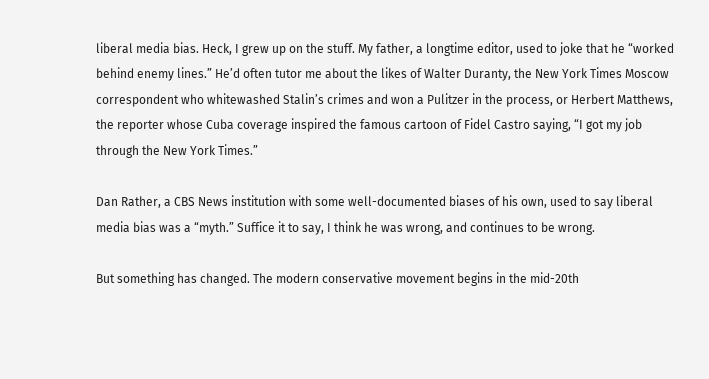liberal media bias. Heck, I grew up on the stuff. My father, a longtime editor, used to joke that he “worked behind enemy lines.” He’d often tutor me about the likes of Walter Duranty, the New York Times Moscow correspondent who whitewashed Stalin’s crimes and won a Pulitzer in the process, or Herbert Matthews, the reporter whose Cuba coverage inspired the famous cartoon of Fidel Castro saying, “I got my job through the New York Times.”

Dan Rather, a CBS News institution with some well-documented biases of his own, used to say liberal media bias was a “myth.” Suffice it to say, I think he was wrong, and continues to be wrong.

But something has changed. The modern conservative movement begins in the mid-20th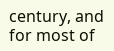century, and for most of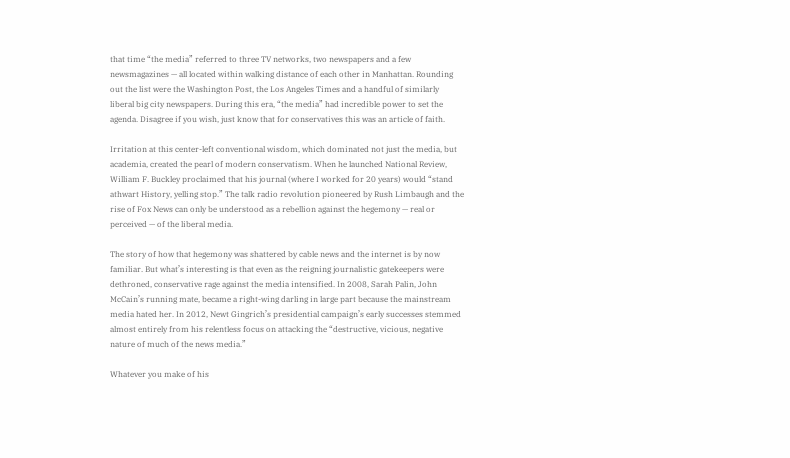that time “the media” referred to three TV networks, two newspapers and a few newsmagazines — all located within walking distance of each other in Manhattan. Rounding out the list were the Washington Post, the Los Angeles Times and a handful of similarly liberal big city newspapers. During this era, “the media” had incredible power to set the agenda. Disagree if you wish, just know that for conservatives this was an article of faith.

Irritation at this center-left conventional wisdom, which dominated not just the media, but academia, created the pearl of modern conservatism. When he launched National Review, William F. Buckley proclaimed that his journal (where I worked for 20 years) would “stand athwart History, yelling stop.” The talk radio revolution pioneered by Rush Limbaugh and the rise of Fox News can only be understood as a rebellion against the hegemony — real or perceived — of the liberal media.

The story of how that hegemony was shattered by cable news and the internet is by now familiar. But what’s interesting is that even as the reigning journalistic gatekeepers were dethroned, conservative rage against the media intensified. In 2008, Sarah Palin, John McCain’s running mate, became a right-wing darling in large part because the mainstream media hated her. In 2012, Newt Gingrich’s presidential campaign’s early successes stemmed almost entirely from his relentless focus on attacking the “destructive, vicious, negative nature of much of the news media.”

Whatever you make of his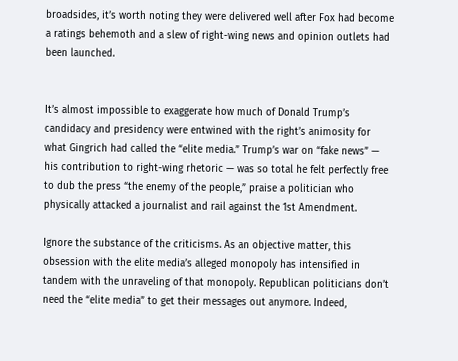broadsides, it’s worth noting they were delivered well after Fox had become a ratings behemoth and a slew of right-wing news and opinion outlets had been launched.


It’s almost impossible to exaggerate how much of Donald Trump’s candidacy and presidency were entwined with the right’s animosity for what Gingrich had called the “elite media.” Trump’s war on “fake news” — his contribution to right-wing rhetoric — was so total he felt perfectly free to dub the press “the enemy of the people,” praise a politician who physically attacked a journalist and rail against the 1st Amendment.

Ignore the substance of the criticisms. As an objective matter, this obsession with the elite media’s alleged monopoly has intensified in tandem with the unraveling of that monopoly. Republican politicians don’t need the “elite media” to get their messages out anymore. Indeed,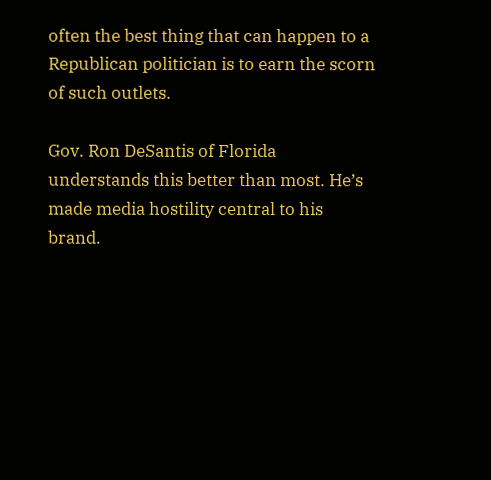often the best thing that can happen to a Republican politician is to earn the scorn of such outlets.

Gov. Ron DeSantis of Florida understands this better than most. He’s made media hostility central to his brand.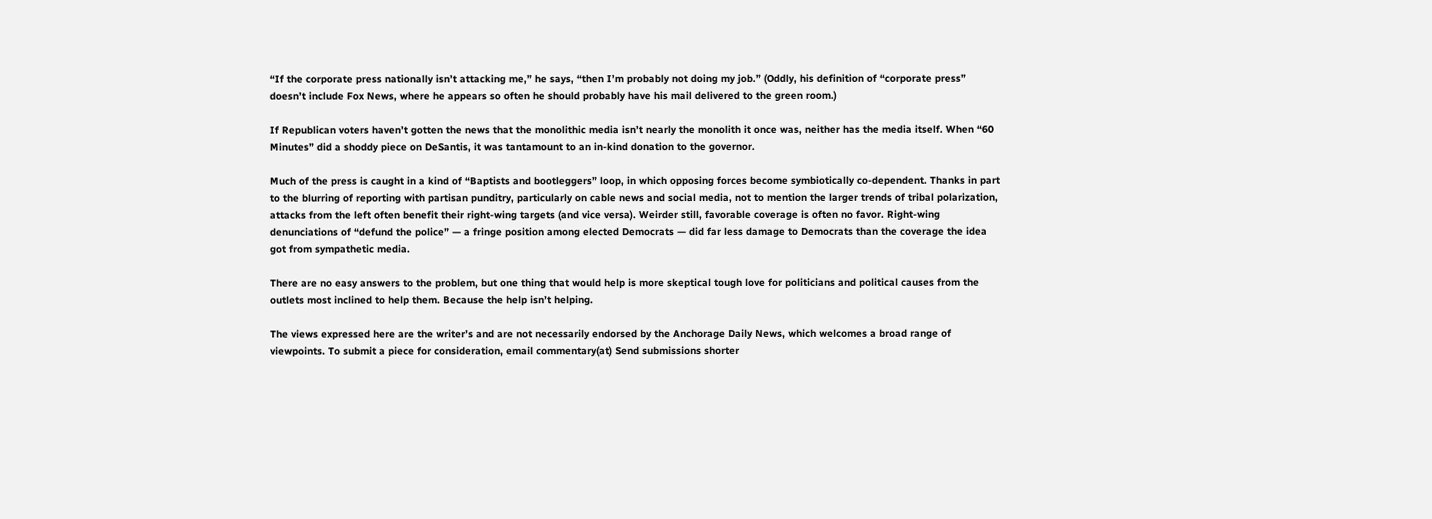“If the corporate press nationally isn’t attacking me,” he says, “then I’m probably not doing my job.” (Oddly, his definition of “corporate press” doesn’t include Fox News, where he appears so often he should probably have his mail delivered to the green room.)

If Republican voters haven’t gotten the news that the monolithic media isn’t nearly the monolith it once was, neither has the media itself. When “60 Minutes” did a shoddy piece on DeSantis, it was tantamount to an in-kind donation to the governor.

Much of the press is caught in a kind of “Baptists and bootleggers” loop, in which opposing forces become symbiotically co-dependent. Thanks in part to the blurring of reporting with partisan punditry, particularly on cable news and social media, not to mention the larger trends of tribal polarization, attacks from the left often benefit their right-wing targets (and vice versa). Weirder still, favorable coverage is often no favor. Right-wing denunciations of “defund the police” — a fringe position among elected Democrats — did far less damage to Democrats than the coverage the idea got from sympathetic media.

There are no easy answers to the problem, but one thing that would help is more skeptical tough love for politicians and political causes from the outlets most inclined to help them. Because the help isn’t helping.

The views expressed here are the writer’s and are not necessarily endorsed by the Anchorage Daily News, which welcomes a broad range of viewpoints. To submit a piece for consideration, email commentary(at) Send submissions shorter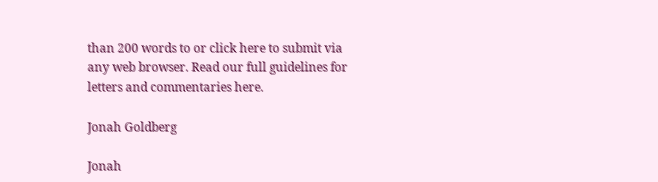than 200 words to or click here to submit via any web browser. Read our full guidelines for letters and commentaries here.

Jonah Goldberg

Jonah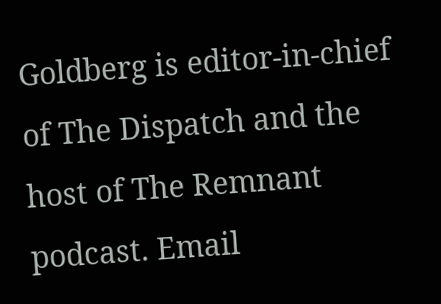Goldberg is editor-in-chief of The Dispatch and the host of The Remnant podcast. Email